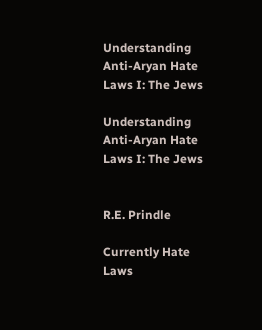Understanding Anti-Aryan Hate Laws I: The Jews

Understanding Anti-Aryan Hate Laws I: The Jews


R.E. Prindle

Currently Hate Laws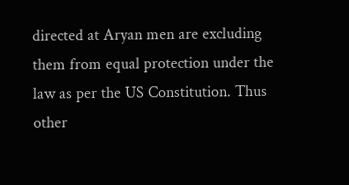directed at Aryan men are excluding them from equal protection under the law as per the US Constitution. Thus other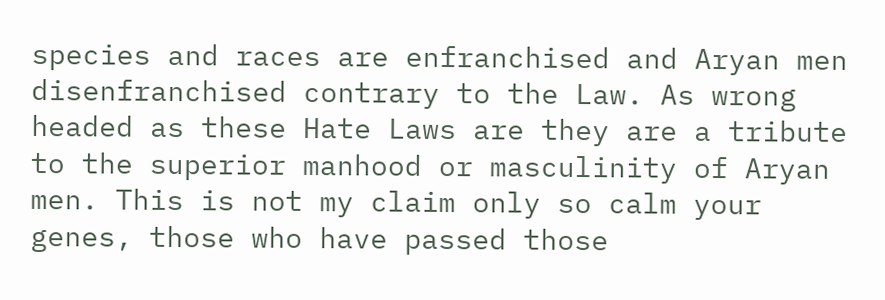species and races are enfranchised and Aryan men disenfranchised contrary to the Law. As wrong headed as these Hate Laws are they are a tribute to the superior manhood or masculinity of Aryan men. This is not my claim only so calm your genes, those who have passed those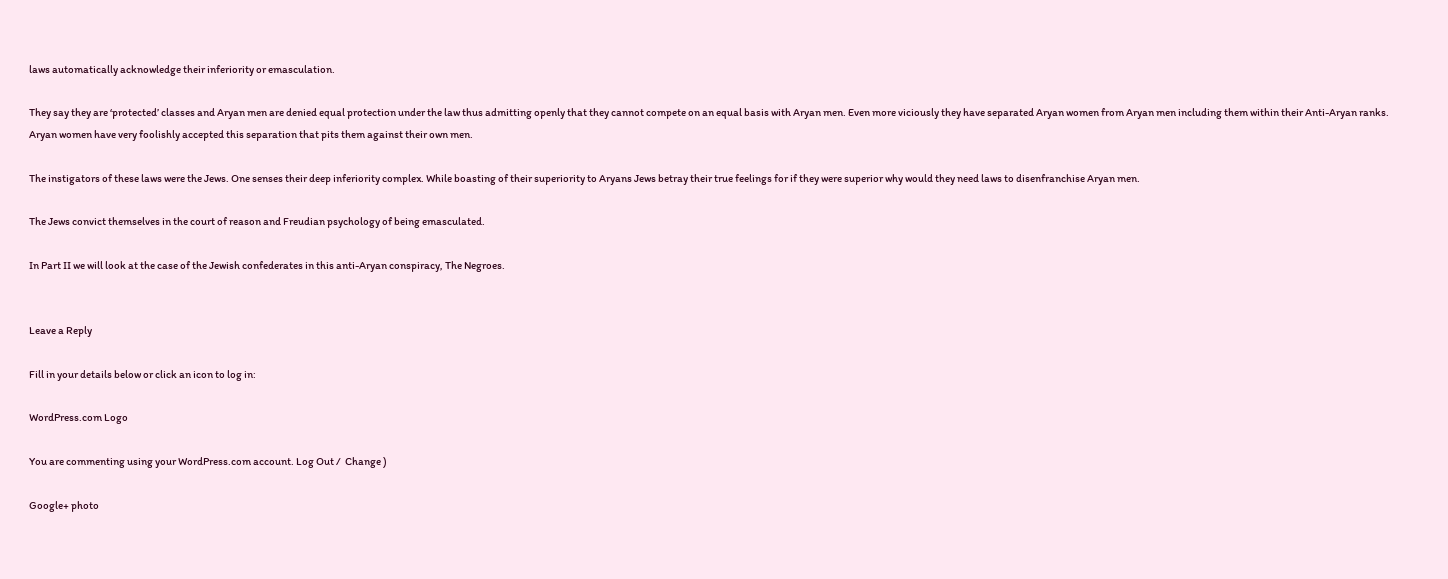laws automatically acknowledge their inferiority or emasculation.

They say they are ‘protected’ classes and Aryan men are denied equal protection under the law thus admitting openly that they cannot compete on an equal basis with Aryan men. Even more viciously they have separated Aryan women from Aryan men including them within their Anti-Aryan ranks. Aryan women have very foolishly accepted this separation that pits them against their own men.

The instigators of these laws were the Jews. One senses their deep inferiority complex. While boasting of their superiority to Aryans Jews betray their true feelings for if they were superior why would they need laws to disenfranchise Aryan men.

The Jews convict themselves in the court of reason and Freudian psychology of being emasculated.

In Part II we will look at the case of the Jewish confederates in this anti-Aryan conspiracy, The Negroes.


Leave a Reply

Fill in your details below or click an icon to log in:

WordPress.com Logo

You are commenting using your WordPress.com account. Log Out /  Change )

Google+ photo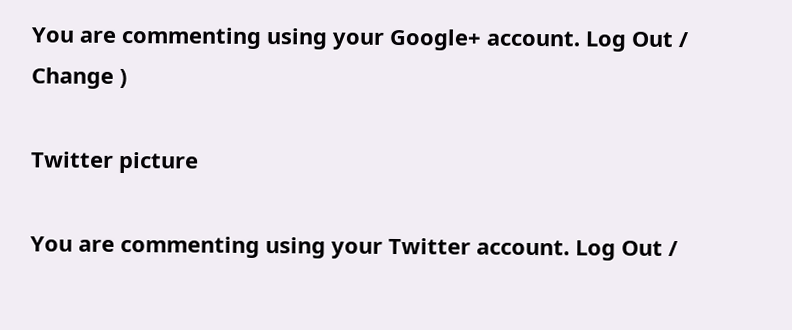You are commenting using your Google+ account. Log Out /  Change )

Twitter picture

You are commenting using your Twitter account. Log Out /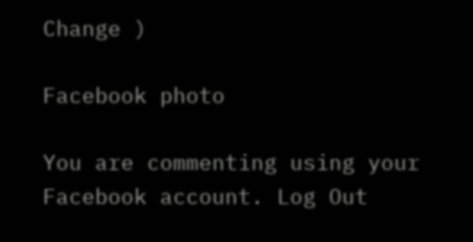Change )

Facebook photo

You are commenting using your Facebook account. Log Out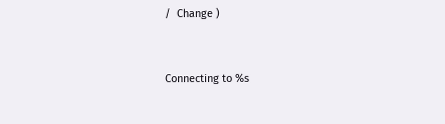/  Change )


Connecting to %s